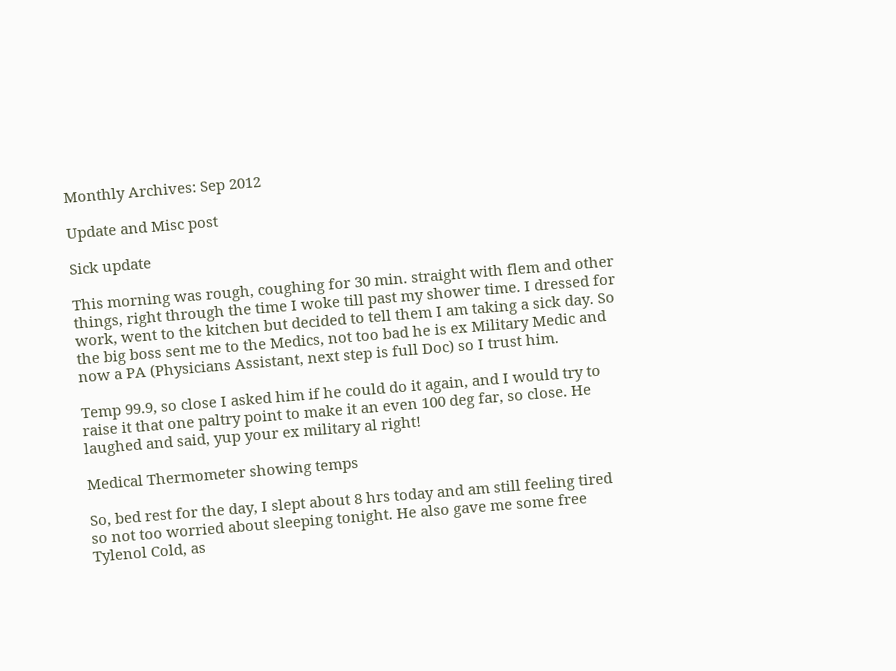Monthly Archives: Sep 2012

Update and Misc post

Sick update

This morning was rough, coughing for 30 min. straight with flem and other things, right through the time I woke till past my shower time. I dressed for work, went to the kitchen but decided to tell them I am taking a sick day. So the big boss sent me to the Medics, not too bad he is ex Military Medic and now a PA (Physicians Assistant, next step is full Doc) so I trust him.

Temp 99.9, so close I asked him if he could do it again, and I would try to raise it that one paltry point to make it an even 100 deg far, so close. He laughed and said, yup your ex military al right!

Medical Thermometer showing temps

So, bed rest for the day, I slept about 8 hrs today and am still feeling tired so not too worried about sleeping tonight. He also gave me some free Tylenol Cold, as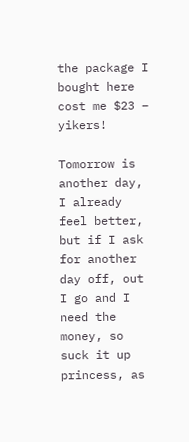the package I bought here cost me $23 – yikers!

Tomorrow is another day, I already feel better, but if I ask for another day off, out I go and I need the money, so suck it up princess, as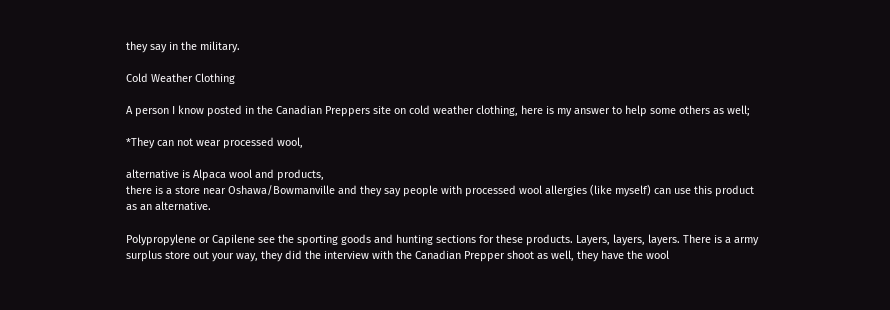they say in the military.

Cold Weather Clothing

A person I know posted in the Canadian Preppers site on cold weather clothing, here is my answer to help some others as well;

*They can not wear processed wool,

alternative is Alpaca wool and products,
there is a store near Oshawa/Bowmanville and they say people with processed wool allergies (like myself) can use this product as an alternative.

Polypropylene or Capilene see the sporting goods and hunting sections for these products. Layers, layers, layers. There is a army surplus store out your way, they did the interview with the Canadian Prepper shoot as well, they have the wool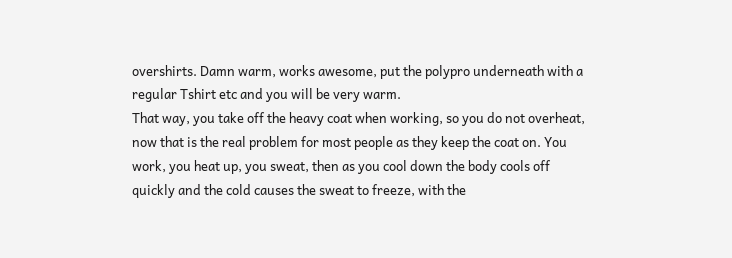overshirts. Damn warm, works awesome, put the polypro underneath with a regular Tshirt etc and you will be very warm.
That way, you take off the heavy coat when working, so you do not overheat, now that is the real problem for most people as they keep the coat on. You work, you heat up, you sweat, then as you cool down the body cools off quickly and the cold causes the sweat to freeze, with the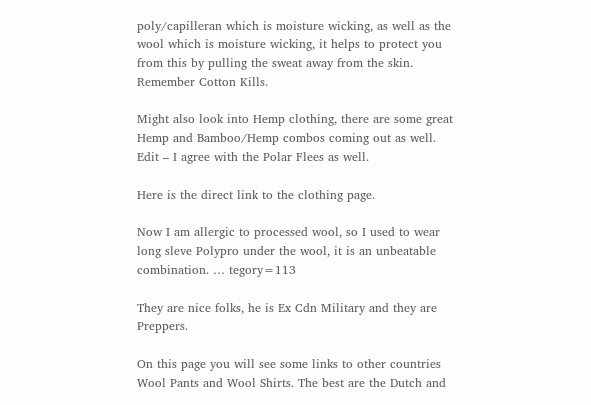poly/capilleran which is moisture wicking, as well as the wool which is moisture wicking, it helps to protect you from this by pulling the sweat away from the skin. Remember Cotton Kills.

Might also look into Hemp clothing, there are some great Hemp and Bamboo/Hemp combos coming out as well.
Edit – I agree with the Polar Flees as well.

Here is the direct link to the clothing page.

Now I am allergic to processed wool, so I used to wear long sleve Polypro under the wool, it is an unbeatable combination. … tegory=113

They are nice folks, he is Ex Cdn Military and they are Preppers.

On this page you will see some links to other countries Wool Pants and Wool Shirts. The best are the Dutch and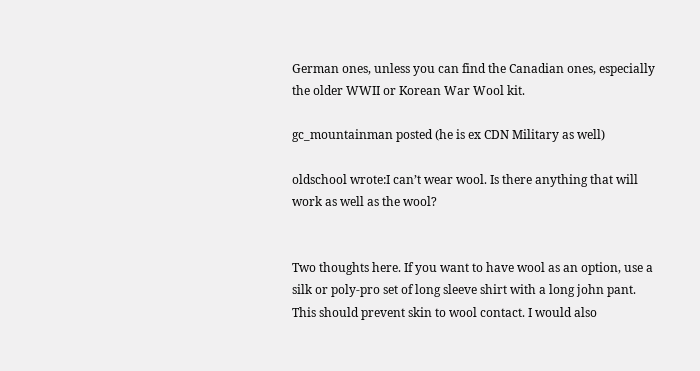German ones, unless you can find the Canadian ones, especially the older WWII or Korean War Wool kit.

gc_mountainman posted (he is ex CDN Military as well)

oldschool wrote:I can’t wear wool. Is there anything that will work as well as the wool?


Two thoughts here. If you want to have wool as an option, use a silk or poly-pro set of long sleeve shirt with a long john pant. This should prevent skin to wool contact. I would also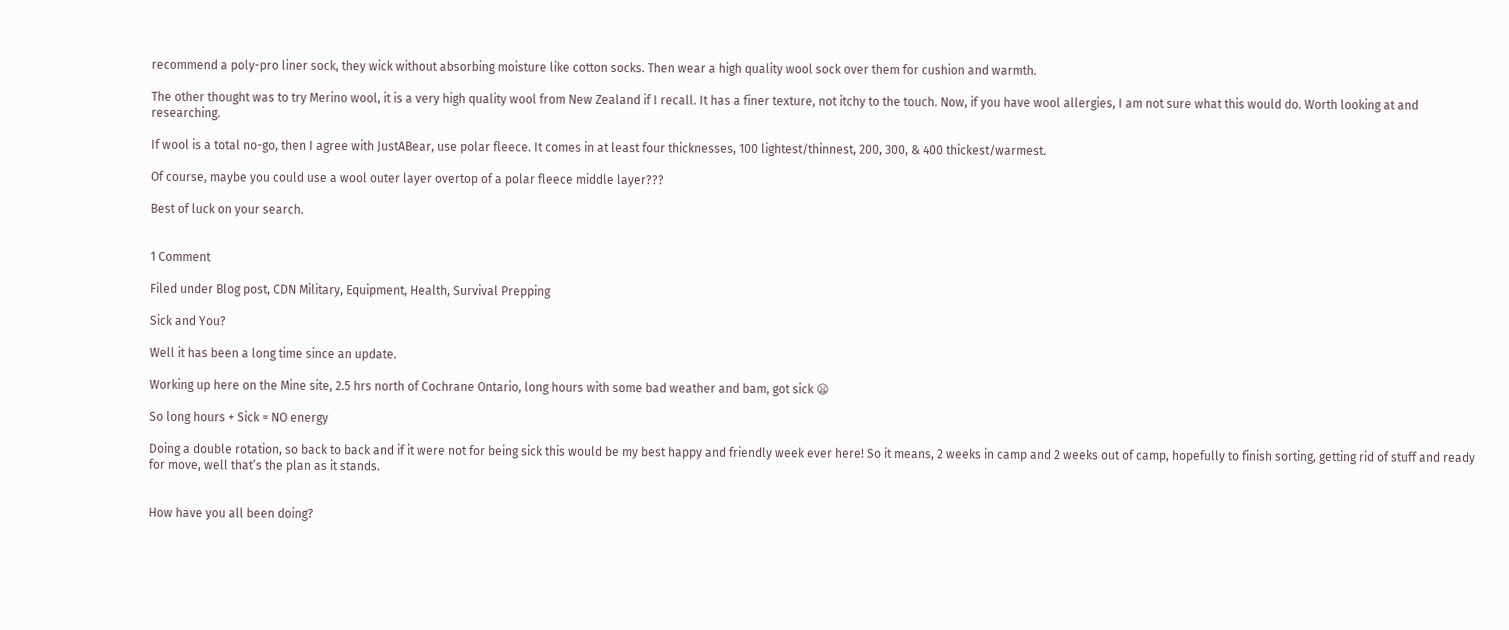recommend a poly-pro liner sock, they wick without absorbing moisture like cotton socks. Then wear a high quality wool sock over them for cushion and warmth.

The other thought was to try Merino wool, it is a very high quality wool from New Zealand if I recall. It has a finer texture, not itchy to the touch. Now, if you have wool allergies, I am not sure what this would do. Worth looking at and researching.

If wool is a total no-go, then I agree with JustABear, use polar fleece. It comes in at least four thicknesses, 100 lightest/thinnest, 200, 300, & 400 thickest/warmest.

Of course, maybe you could use a wool outer layer overtop of a polar fleece middle layer???

Best of luck on your search.


1 Comment

Filed under Blog post, CDN Military, Equipment, Health, Survival Prepping

Sick and You?

Well it has been a long time since an update.

Working up here on the Mine site, 2.5 hrs north of Cochrane Ontario, long hours with some bad weather and bam, got sick 😦

So long hours + Sick = NO energy

Doing a double rotation, so back to back and if it were not for being sick this would be my best happy and friendly week ever here! So it means, 2 weeks in camp and 2 weeks out of camp, hopefully to finish sorting, getting rid of stuff and ready for move, well that’s the plan as it stands.


How have you all been doing?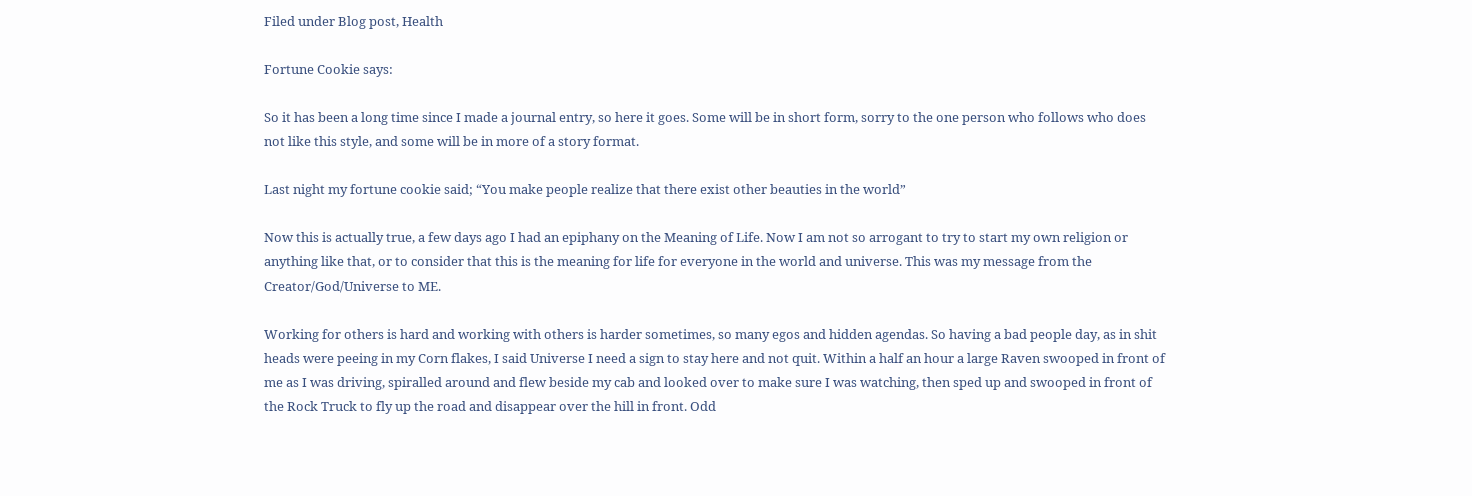Filed under Blog post, Health

Fortune Cookie says:

So it has been a long time since I made a journal entry, so here it goes. Some will be in short form, sorry to the one person who follows who does not like this style, and some will be in more of a story format.

Last night my fortune cookie said; “You make people realize that there exist other beauties in the world”

Now this is actually true, a few days ago I had an epiphany on the Meaning of Life. Now I am not so arrogant to try to start my own religion or anything like that, or to consider that this is the meaning for life for everyone in the world and universe. This was my message from the Creator/God/Universe to ME.

Working for others is hard and working with others is harder sometimes, so many egos and hidden agendas. So having a bad people day, as in shit heads were peeing in my Corn flakes, I said Universe I need a sign to stay here and not quit. Within a half an hour a large Raven swooped in front of me as I was driving, spiralled around and flew beside my cab and looked over to make sure I was watching, then sped up and swooped in front of the Rock Truck to fly up the road and disappear over the hill in front. Odd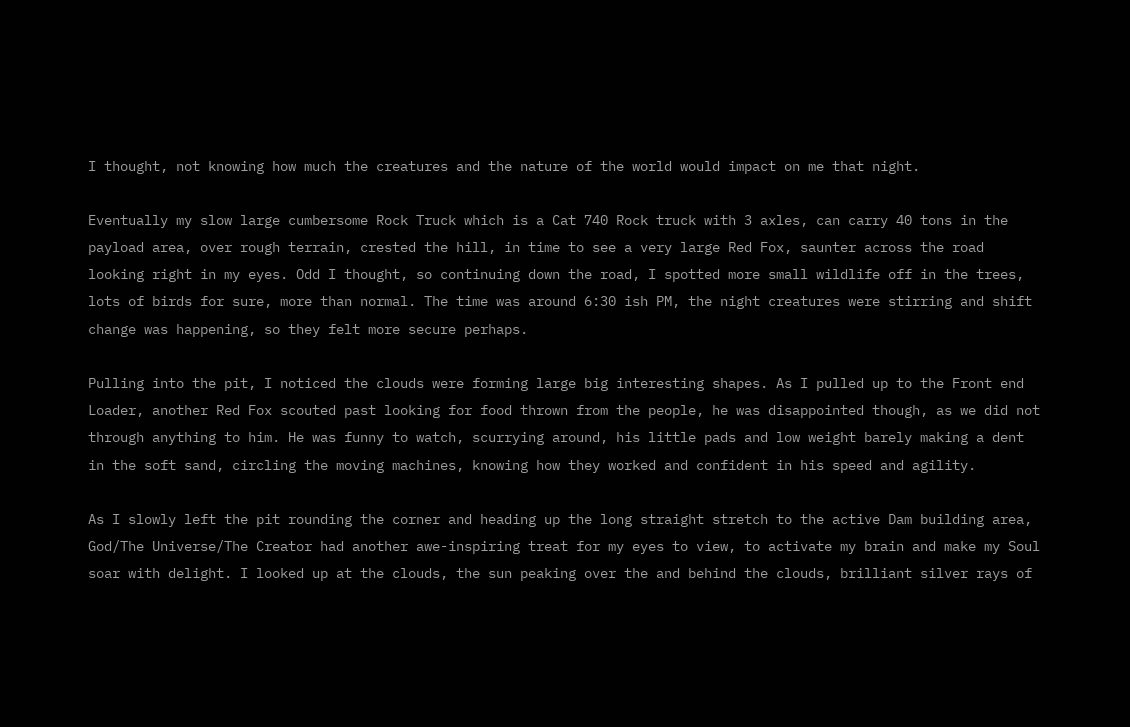I thought, not knowing how much the creatures and the nature of the world would impact on me that night.

Eventually my slow large cumbersome Rock Truck which is a Cat 740 Rock truck with 3 axles, can carry 40 tons in the payload area, over rough terrain, crested the hill, in time to see a very large Red Fox, saunter across the road looking right in my eyes. Odd I thought, so continuing down the road, I spotted more small wildlife off in the trees, lots of birds for sure, more than normal. The time was around 6:30 ish PM, the night creatures were stirring and shift change was happening, so they felt more secure perhaps.

Pulling into the pit, I noticed the clouds were forming large big interesting shapes. As I pulled up to the Front end Loader, another Red Fox scouted past looking for food thrown from the people, he was disappointed though, as we did not through anything to him. He was funny to watch, scurrying around, his little pads and low weight barely making a dent in the soft sand, circling the moving machines, knowing how they worked and confident in his speed and agility.

As I slowly left the pit rounding the corner and heading up the long straight stretch to the active Dam building area, God/The Universe/The Creator had another awe-inspiring treat for my eyes to view, to activate my brain and make my Soul soar with delight. I looked up at the clouds, the sun peaking over the and behind the clouds, brilliant silver rays of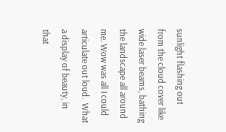sunlight flashing out from the cloud cover like wide laser beams, bathing the landscape all around me. Wow was all I could articulate out loud.  What a display of beauty, in that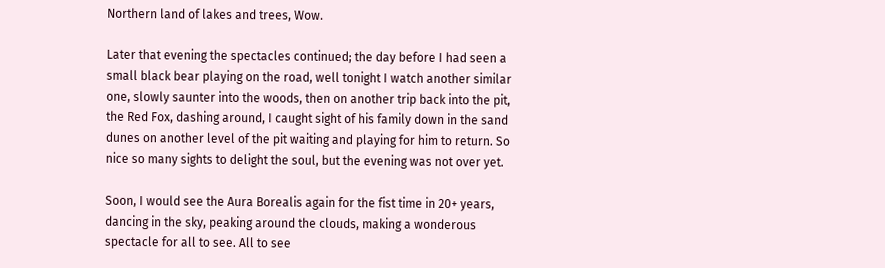Northern land of lakes and trees, Wow.

Later that evening the spectacles continued; the day before I had seen a small black bear playing on the road, well tonight I watch another similar one, slowly saunter into the woods, then on another trip back into the pit, the Red Fox, dashing around, I caught sight of his family down in the sand dunes on another level of the pit waiting and playing for him to return. So nice so many sights to delight the soul, but the evening was not over yet.

Soon, I would see the Aura Borealis again for the fist time in 20+ years, dancing in the sky, peaking around the clouds, making a wonderous spectacle for all to see. All to see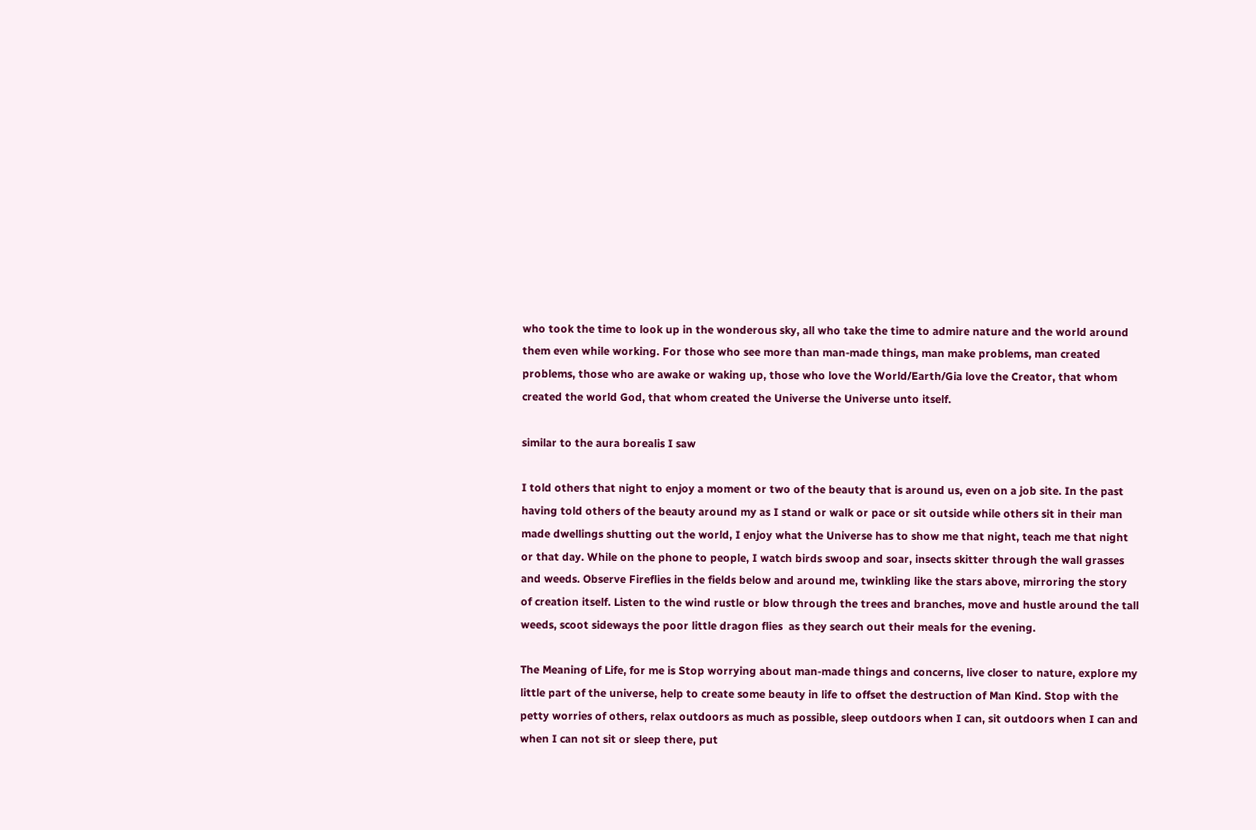who took the time to look up in the wonderous sky, all who take the time to admire nature and the world around them even while working. For those who see more than man-made things, man make problems, man created problems, those who are awake or waking up, those who love the World/Earth/Gia love the Creator, that whom created the world God, that whom created the Universe the Universe unto itself.

similar to the aura borealis I saw

I told others that night to enjoy a moment or two of the beauty that is around us, even on a job site. In the past having told others of the beauty around my as I stand or walk or pace or sit outside while others sit in their man made dwellings shutting out the world, I enjoy what the Universe has to show me that night, teach me that night or that day. While on the phone to people, I watch birds swoop and soar, insects skitter through the wall grasses and weeds. Observe Fireflies in the fields below and around me, twinkling like the stars above, mirroring the story of creation itself. Listen to the wind rustle or blow through the trees and branches, move and hustle around the tall weeds, scoot sideways the poor little dragon flies  as they search out their meals for the evening.

The Meaning of Life, for me is Stop worrying about man-made things and concerns, live closer to nature, explore my little part of the universe, help to create some beauty in life to offset the destruction of Man Kind. Stop with the petty worries of others, relax outdoors as much as possible, sleep outdoors when I can, sit outdoors when I can and when I can not sit or sleep there, put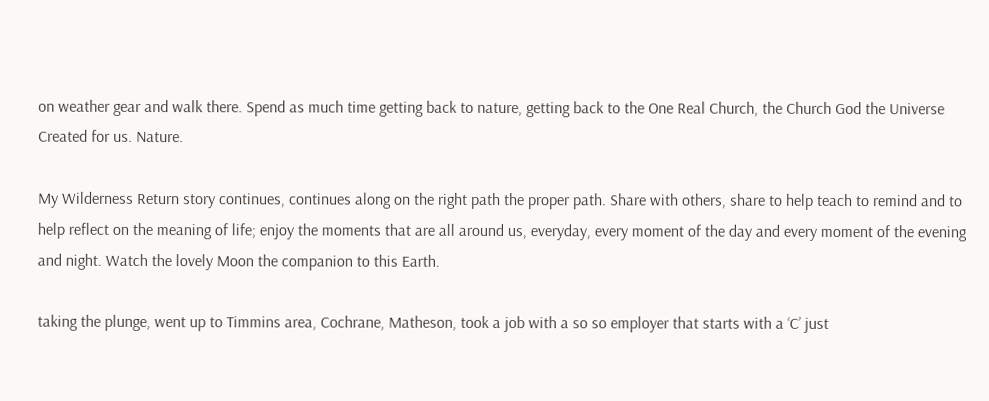on weather gear and walk there. Spend as much time getting back to nature, getting back to the One Real Church, the Church God the Universe Created for us. Nature.

My Wilderness Return story continues, continues along on the right path the proper path. Share with others, share to help teach to remind and to help reflect on the meaning of life; enjoy the moments that are all around us, everyday, every moment of the day and every moment of the evening and night. Watch the lovely Moon the companion to this Earth.

taking the plunge, went up to Timmins area, Cochrane, Matheson, took a job with a so so employer that starts with a ‘C’ just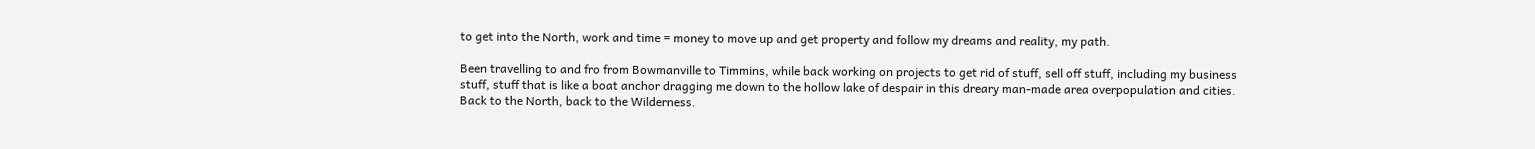to get into the North, work and time = money to move up and get property and follow my dreams and reality, my path.

Been travelling to and fro from Bowmanville to Timmins, while back working on projects to get rid of stuff, sell off stuff, including my business stuff, stuff that is like a boat anchor dragging me down to the hollow lake of despair in this dreary man-made area overpopulation and cities. Back to the North, back to the Wilderness.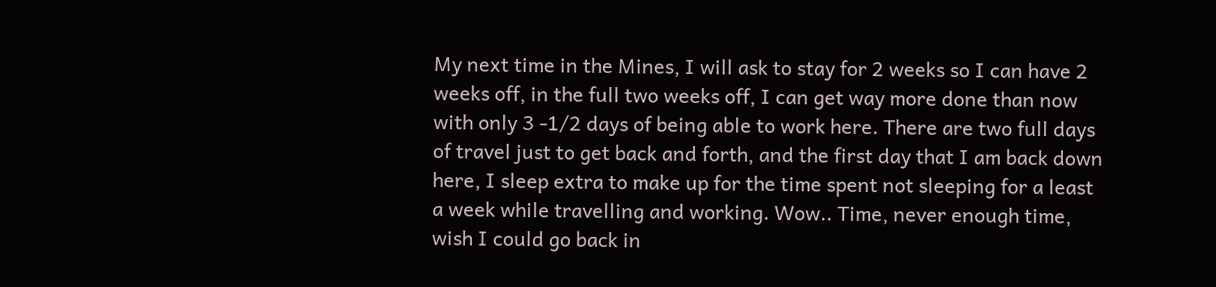My next time in the Mines, I will ask to stay for 2 weeks so I can have 2 weeks off, in the full two weeks off, I can get way more done than now with only 3 -1/2 days of being able to work here. There are two full days of travel just to get back and forth, and the first day that I am back down here, I sleep extra to make up for the time spent not sleeping for a least a week while travelling and working. Wow.. Time, never enough time, wish I could go back in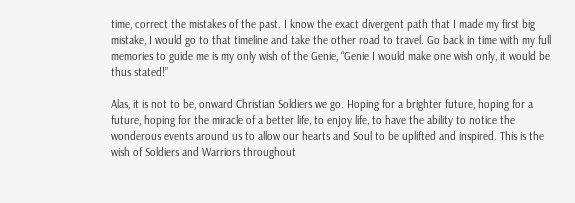time, correct the mistakes of the past. I know the exact divergent path that I made my first big mistake, I would go to that timeline and take the other road to travel. Go back in time with my full memories to guide me is my only wish of the Genie, “Genie I would make one wish only, it would be thus stated!”

Alas, it is not to be, onward Christian Soldiers we go. Hoping for a brighter future, hoping for a future, hoping for the miracle of a better life, to enjoy life, to have the ability to notice the wonderous events around us to allow our hearts and Soul to be uplifted and inspired. This is the wish of Soldiers and Warriors throughout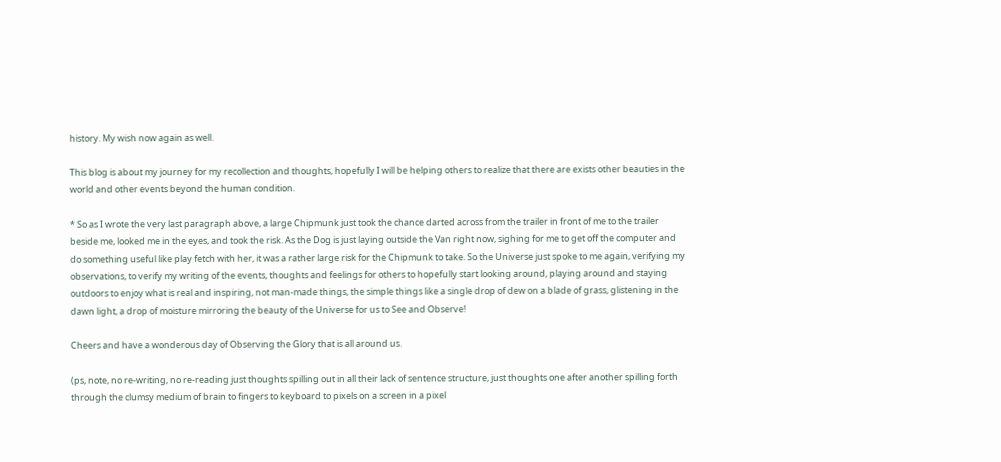history. My wish now again as well.

This blog is about my journey for my recollection and thoughts, hopefully I will be helping others to realize that there are exists other beauties in the world and other events beyond the human condition.

* So as I wrote the very last paragraph above, a large Chipmunk just took the chance darted across from the trailer in front of me to the trailer beside me, looked me in the eyes, and took the risk. As the Dog is just laying outside the Van right now, sighing for me to get off the computer and do something useful like play fetch with her, it was a rather large risk for the Chipmunk to take. So the Universe just spoke to me again, verifying my observations, to verify my writing of the events, thoughts and feelings for others to hopefully start looking around, playing around and staying outdoors to enjoy what is real and inspiring, not man-made things, the simple things like a single drop of dew on a blade of grass, glistening in the dawn light, a drop of moisture mirroring the beauty of the Universe for us to See and Observe!

Cheers and have a wonderous day of Observing the Glory that is all around us.

(ps, note, no re-writing, no re-reading just thoughts spilling out in all their lack of sentence structure, just thoughts one after another spilling forth through the clumsy medium of brain to fingers to keyboard to pixels on a screen in a pixel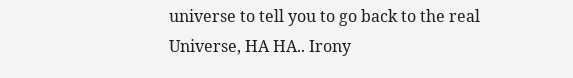universe to tell you to go back to the real Universe, HA HA.. Irony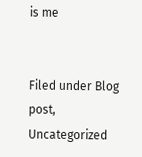is me


Filed under Blog post, Uncategorized